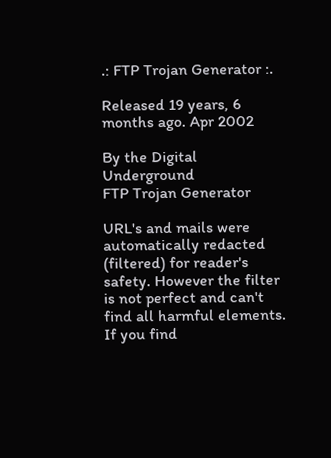.: FTP Trojan Generator :.

Released 19 years, 6 months ago. Apr 2002

By the Digital Underground
FTP Trojan Generator

URL's and mails were automatically redacted (filtered) for reader's safety. However the filter is not perfect and can't find all harmful elements. If you find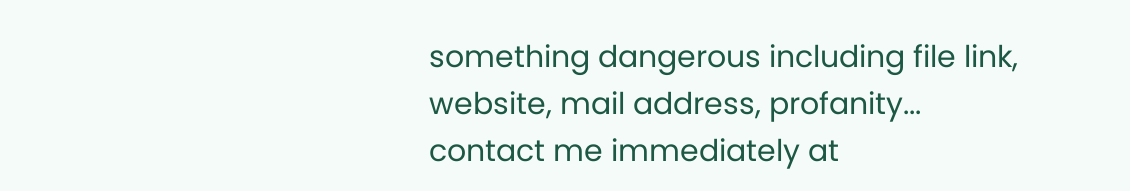something dangerous including file link, website, mail address, profanity... contact me immediately at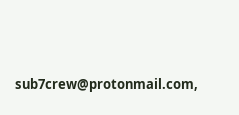sub7crew@protonmail.com,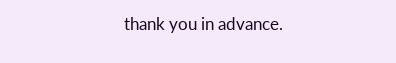thank you in advance.